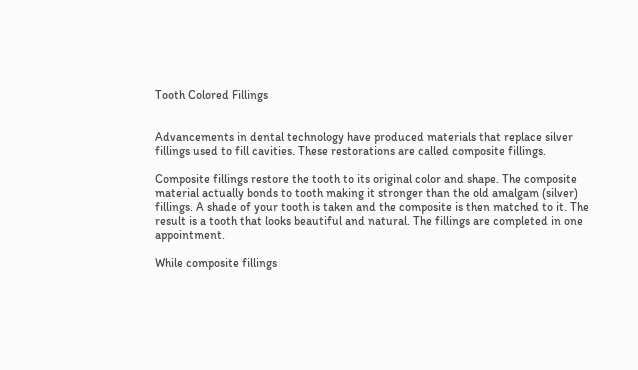Tooth Colored Fillings


Advancements in dental technology have produced materials that replace silver fillings used to fill cavities. These restorations are called composite fillings.

Composite fillings restore the tooth to its original color and shape. The composite material actually bonds to tooth making it stronger than the old amalgam (silver) fillings. A shade of your tooth is taken and the composite is then matched to it. The result is a tooth that looks beautiful and natural. The fillings are completed in one appointment.

While composite fillings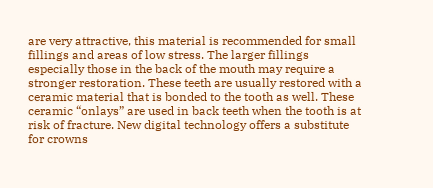are very attractive, this material is recommended for small fillings and areas of low stress. The larger fillings especially those in the back of the mouth may require a stronger restoration. These teeth are usually restored with a ceramic material that is bonded to the tooth as well. These ceramic “onlays” are used in back teeth when the tooth is at risk of fracture. New digital technology offers a substitute for crowns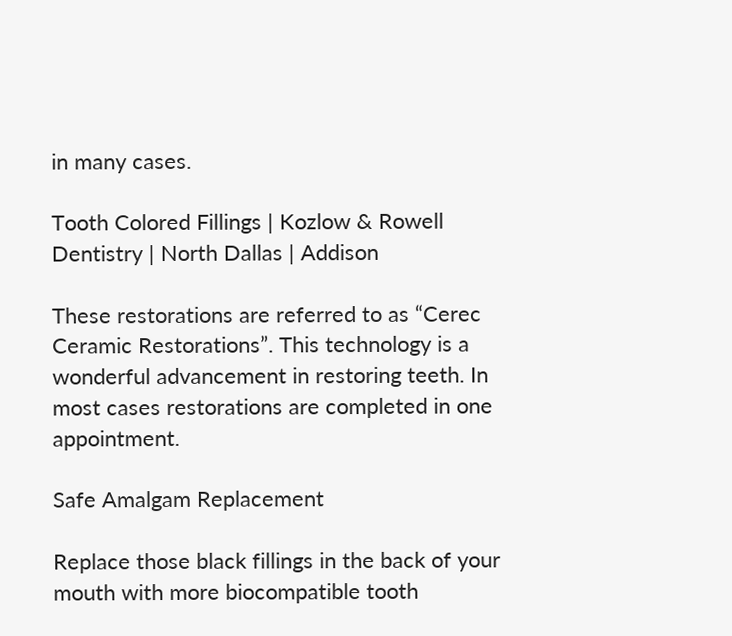in many cases.

Tooth Colored Fillings | Kozlow & Rowell Dentistry | North Dallas | Addison

These restorations are referred to as “Cerec Ceramic Restorations”. This technology is a wonderful advancement in restoring teeth. In most cases restorations are completed in one appointment.

Safe Amalgam Replacement

Replace those black fillings in the back of your mouth with more biocompatible tooth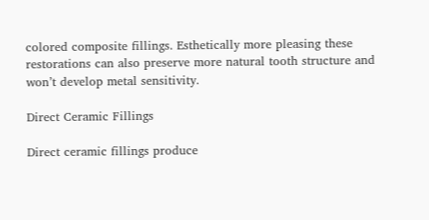colored composite fillings. Esthetically more pleasing these restorations can also preserve more natural tooth structure and won’t develop metal sensitivity.

Direct Ceramic Fillings

Direct ceramic fillings produce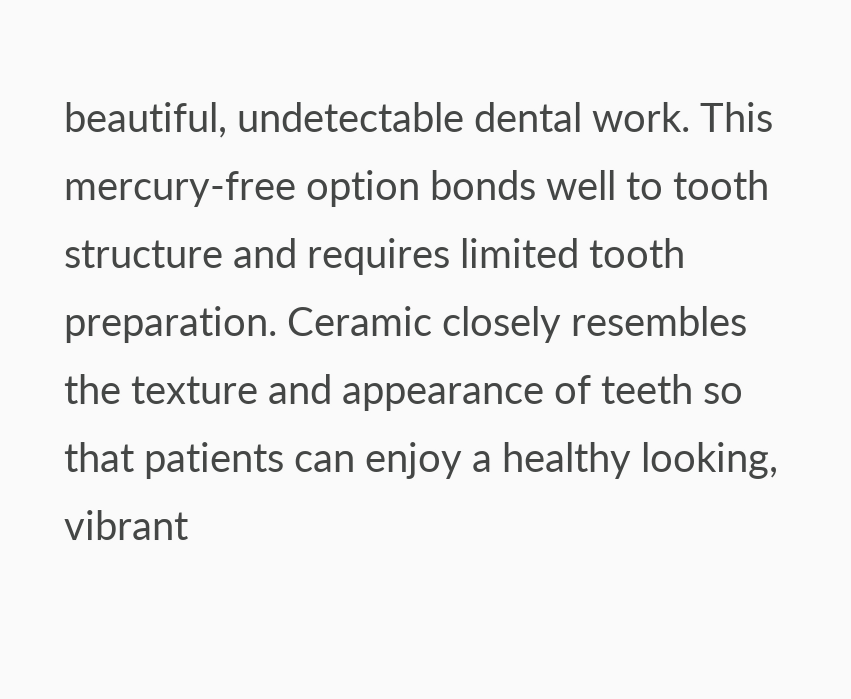beautiful, undetectable dental work. This mercury-free option bonds well to tooth structure and requires limited tooth preparation. Ceramic closely resembles the texture and appearance of teeth so that patients can enjoy a healthy looking, vibrant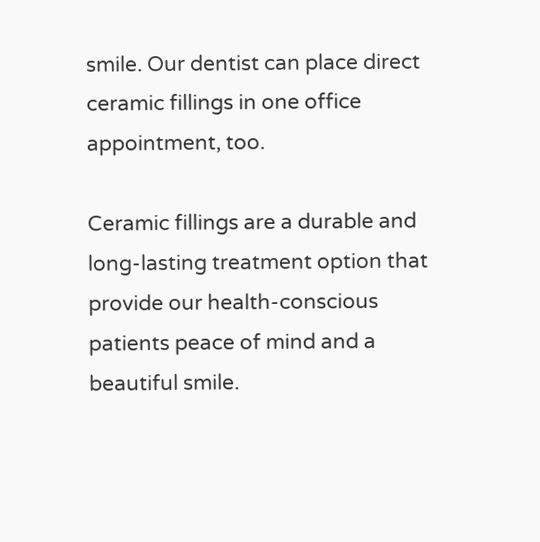smile. Our dentist can place direct ceramic fillings in one office appointment, too.

Ceramic fillings are a durable and long-lasting treatment option that provide our health-conscious patients peace of mind and a beautiful smile.